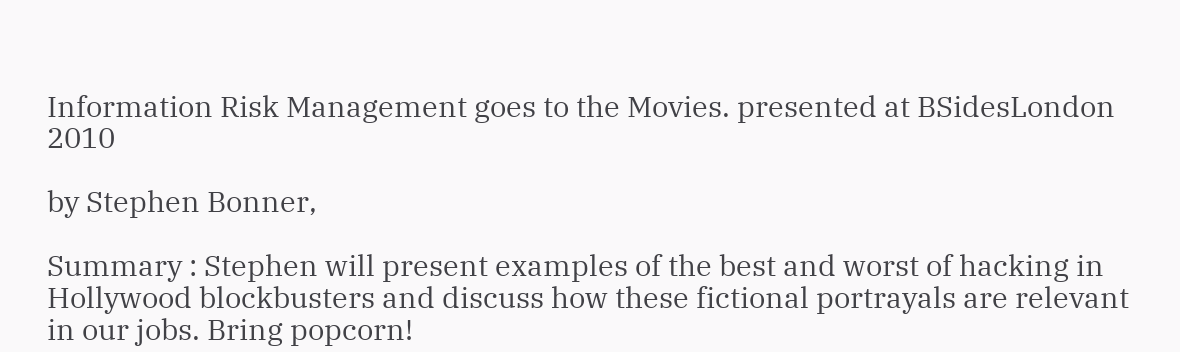Information Risk Management goes to the Movies. presented at BSidesLondon 2010

by Stephen Bonner,

Summary : Stephen will present examples of the best and worst of hacking in Hollywood blockbusters and discuss how these fictional portrayals are relevant in our jobs. Bring popcorn!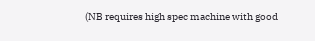(NB requires high spec machine with good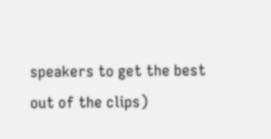speakers to get the best out of the clips)